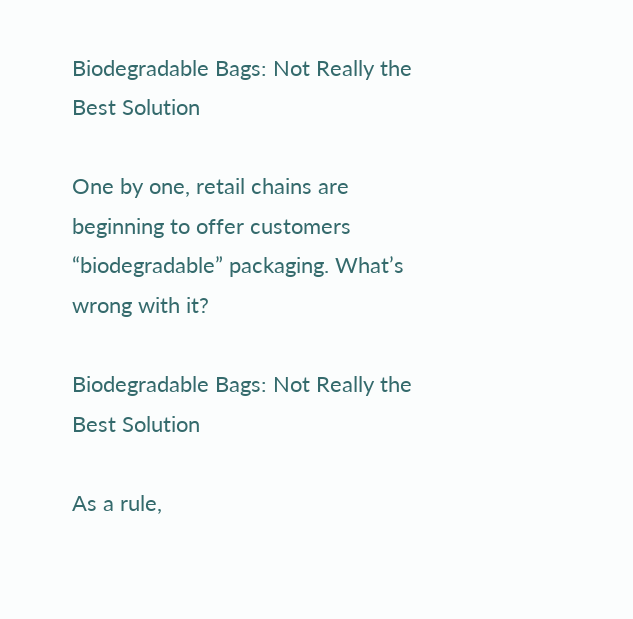Biodegradable Bags: Not Really the Best Solution

One by one, retail chains are beginning to offer customers “biodegradable” packaging. What’s wrong with it?

Biodegradable Bags: Not Really the Best Solution

As a rule,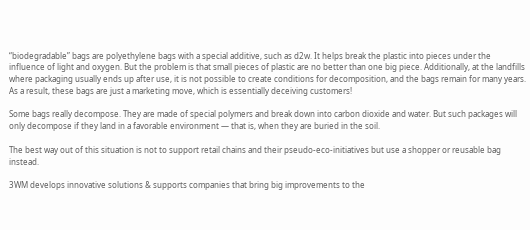“biodegradable” bags are polyethylene bags with a special additive, such as d2w. It helps break the plastic into pieces under the influence of light and oxygen. But the problem is that small pieces of plastic are no better than one big piece. Additionally, at the landfills where packaging usually ends up after use, it is not possible to create conditions for decomposition, and the bags remain for many years. As a result, these bags are just a marketing move, which is essentially deceiving customers!

Some bags really decompose. They are made of special polymers and break down into carbon dioxide and water. But such packages will only decompose if they land in a favorable environment — that is, when they are buried in the soil.

The best way out of this situation is not to support retail chains and their pseudo-eco-initiatives but use a shopper or reusable bag instead.

3WM develops innovative solutions & supports companies that bring big improvements to the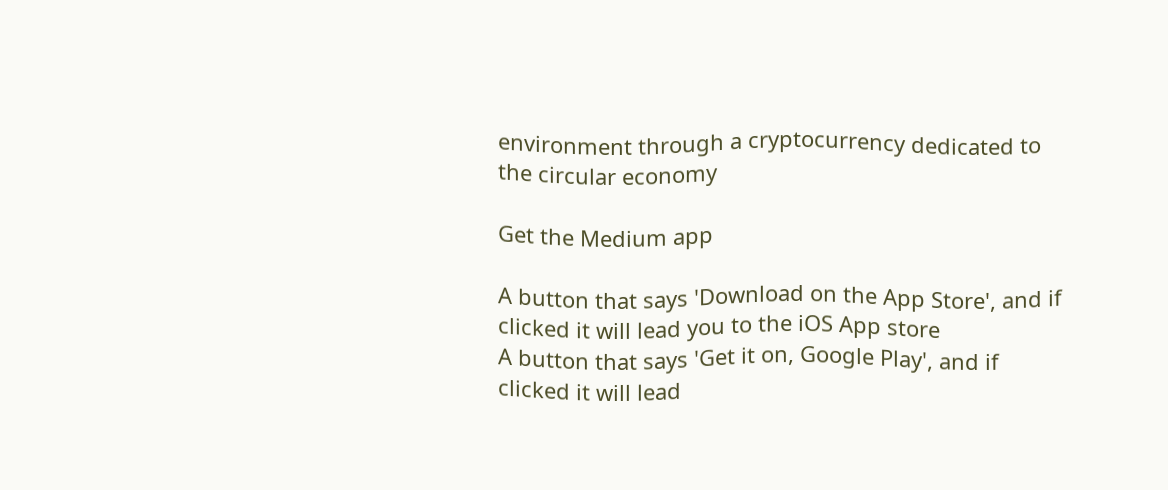environment through a cryptocurrency dedicated to the circular economy

Get the Medium app

A button that says 'Download on the App Store', and if clicked it will lead you to the iOS App store
A button that says 'Get it on, Google Play', and if clicked it will lead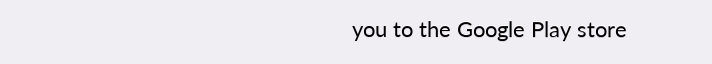you to the Google Play store